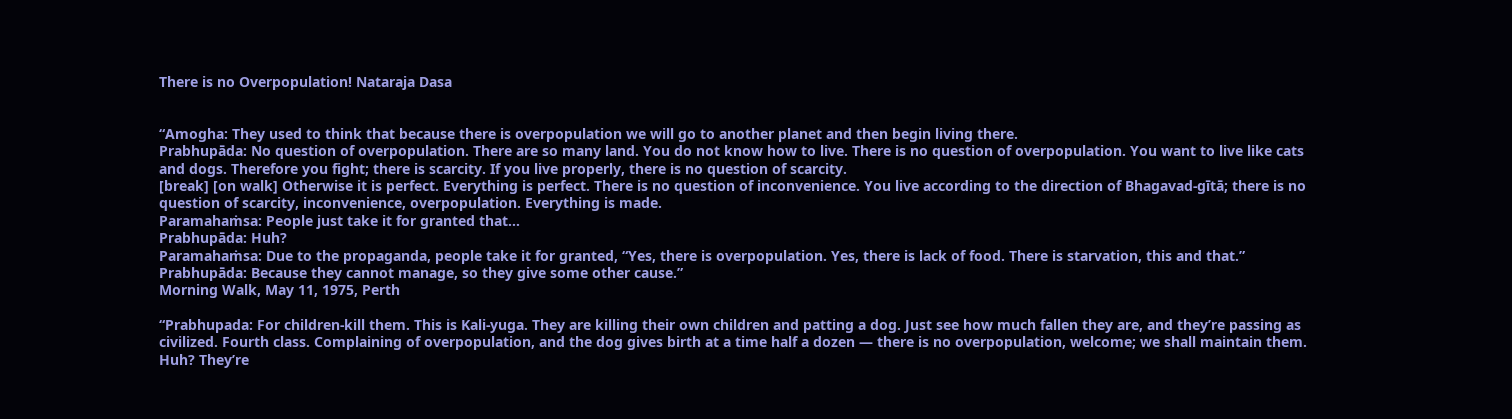There is no Overpopulation! Nataraja Dasa


“Amogha: They used to think that because there is overpopulation we will go to another planet and then begin living there.
Prabhupāda: No question of overpopulation. There are so many land. You do not know how to live. There is no question of overpopulation. You want to live like cats and dogs. Therefore you fight; there is scarcity. If you live properly, there is no question of scarcity.
[break] [on walk] Otherwise it is perfect. Everything is perfect. There is no question of inconvenience. You live according to the direction of Bhagavad-gītā; there is no question of scarcity, inconvenience, overpopulation. Everything is made.
Paramahaṁsa: People just take it for granted that…
Prabhupāda: Huh?
Paramahaṁsa: Due to the propaganda, people take it for granted, “Yes, there is overpopulation. Yes, there is lack of food. There is starvation, this and that.”
Prabhupāda: Because they cannot manage, so they give some other cause.”
Morning Walk, May 11, 1975, Perth

“Prabhupada: For children-kill them. This is Kali-yuga. They are killing their own children and patting a dog. Just see how much fallen they are, and they’re passing as civilized. Fourth class. Complaining of overpopulation, and the dog gives birth at a time half a dozen — there is no overpopulation, welcome; we shall maintain them. Huh? They’re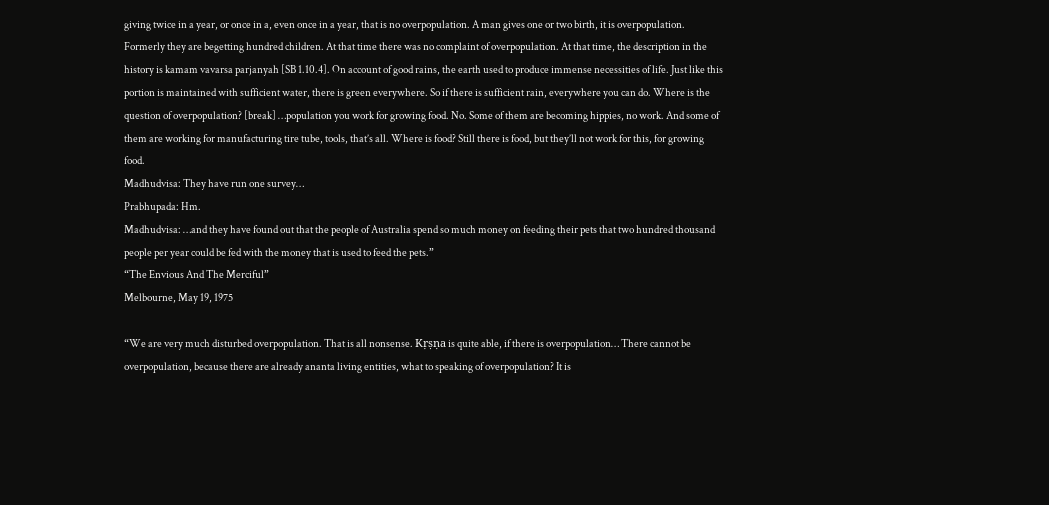giving twice in a year, or once in a, even once in a year, that is no overpopulation. A man gives one or two birth, it is overpopulation. Formerly they are begetting hundred children. At that time there was no complaint of overpopulation. At that time, the description in the history is kamam vavarsa parjanyah [SB 1.10.4]. On account of good rains, the earth used to produce immense necessities of life. Just like this portion is maintained with sufficient water, there is green everywhere. So if there is sufficient rain, everywhere you can do. Where is the question of overpopulation? [break] …population you work for growing food. No. Some of them are becoming hippies, no work. And some of them are working for manufacturing tire tube, tools, that’s all. Where is food? Still there is food, but they’ll not work for this, for growing food.
Madhudvisa: They have run one survey…
Prabhupada: Hm.
Madhudvisa: …and they have found out that the people of Australia spend so much money on feeding their pets that two hundred thousand people per year could be fed with the money that is used to feed the pets.”
“The Envious And The Merciful”
Melbourne, May 19, 1975

“We are very much disturbed overpopulation. That is all nonsense. Kṛṣṇa is quite able, if there is overpopulation… There cannot be overpopulation, because there are already ananta living entities, what to speaking of overpopulation? It is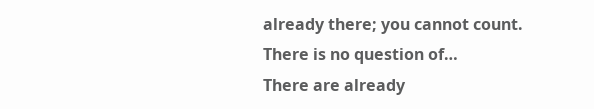already there; you cannot count. There is no question of…
There are already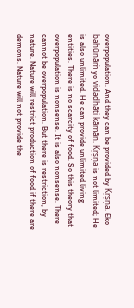overpopulation. And they can be provided by Kṛṣṇa. Eko bahūnāṁ yo vidadhāti kāmān. Kṛṣṇa is not limited; He is also unlimited. He can provide unlimited living entities. There is no scarcity of food. So this theory that overpopulation is nonsense. It is also nonsense. There cannot be overpopulation. But there is restriction, by nature. Nature will restrict production of food if there are demons. Nature will not provide the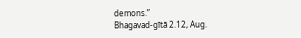demons.”
Bhagavad-gītā 2.12, Aug.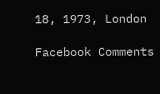18, 1973, London

Facebook Comments